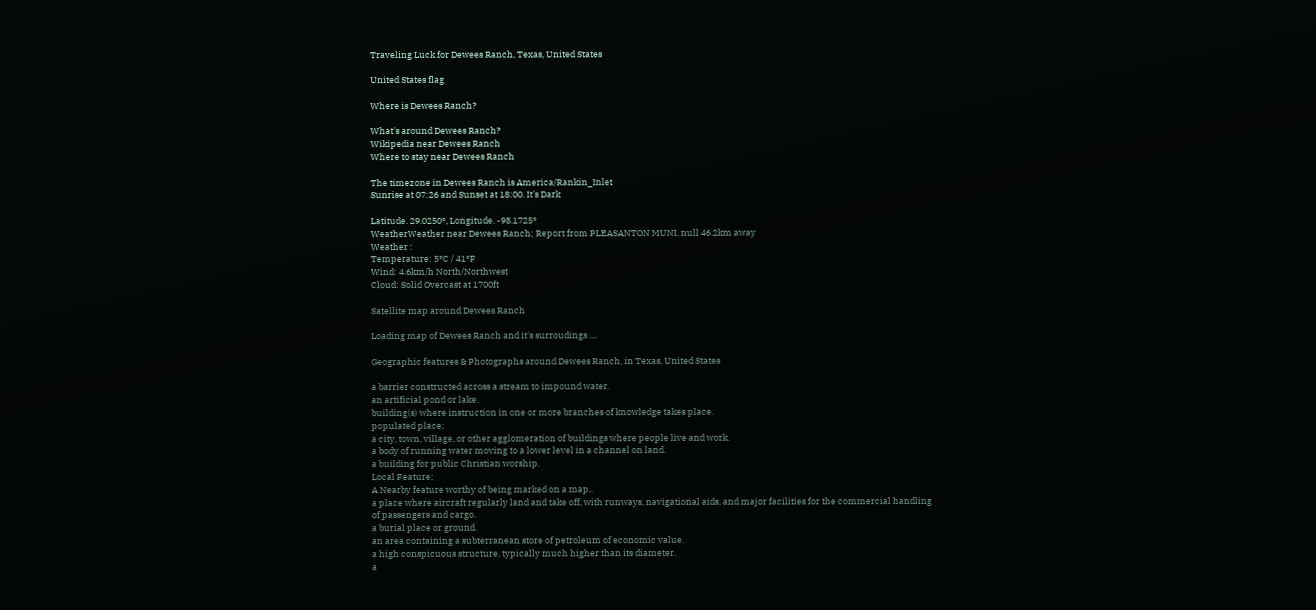Traveling Luck for Dewees Ranch, Texas, United States

United States flag

Where is Dewees Ranch?

What's around Dewees Ranch?
Wikipedia near Dewees Ranch
Where to stay near Dewees Ranch

The timezone in Dewees Ranch is America/Rankin_Inlet
Sunrise at 07:26 and Sunset at 18:00. It's Dark

Latitude. 29.0250°, Longitude. -98.1725°
WeatherWeather near Dewees Ranch; Report from PLEASANTON MUNI, null 46.2km away
Weather :
Temperature: 5°C / 41°F
Wind: 4.6km/h North/Northwest
Cloud: Solid Overcast at 1700ft

Satellite map around Dewees Ranch

Loading map of Dewees Ranch and it's surroudings ....

Geographic features & Photographs around Dewees Ranch, in Texas, United States

a barrier constructed across a stream to impound water.
an artificial pond or lake.
building(s) where instruction in one or more branches of knowledge takes place.
populated place;
a city, town, village, or other agglomeration of buildings where people live and work.
a body of running water moving to a lower level in a channel on land.
a building for public Christian worship.
Local Feature;
A Nearby feature worthy of being marked on a map..
a place where aircraft regularly land and take off, with runways, navigational aids, and major facilities for the commercial handling of passengers and cargo.
a burial place or ground.
an area containing a subterranean store of petroleum of economic value.
a high conspicuous structure, typically much higher than its diameter.
a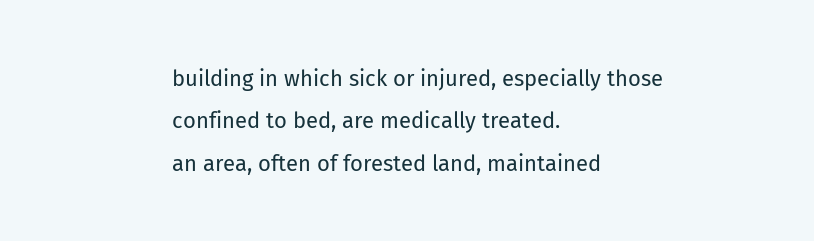building in which sick or injured, especially those confined to bed, are medically treated.
an area, often of forested land, maintained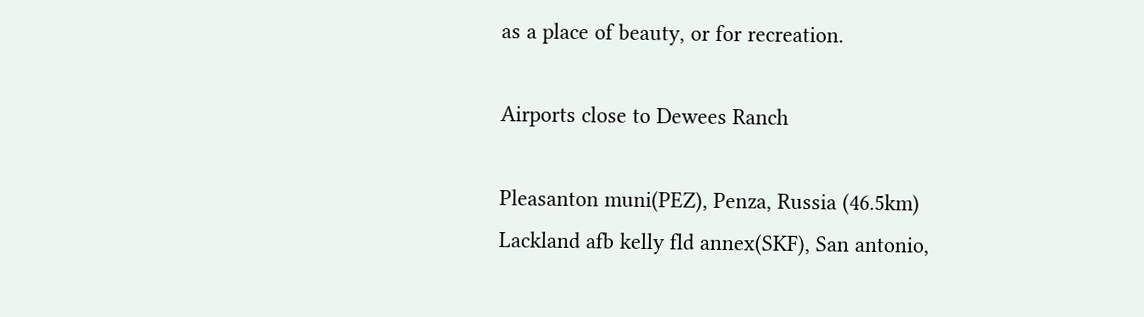as a place of beauty, or for recreation.

Airports close to Dewees Ranch

Pleasanton muni(PEZ), Penza, Russia (46.5km)
Lackland afb kelly fld annex(SKF), San antonio,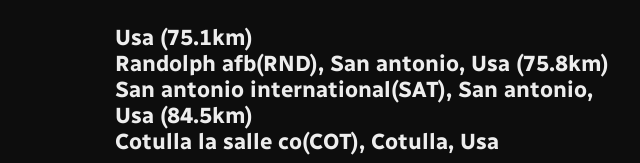Usa (75.1km)
Randolph afb(RND), San antonio, Usa (75.8km)
San antonio international(SAT), San antonio, Usa (84.5km)
Cotulla la salle co(COT), Cotulla, Usa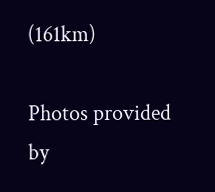(161km)

Photos provided by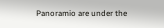Panoramio are under the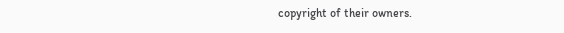copyright of their owners.